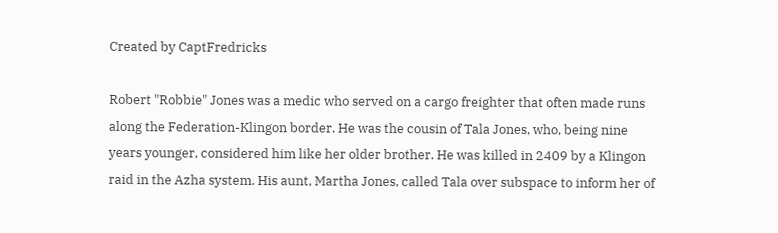Created by CaptFredricks

Robert "Robbie" Jones was a medic who served on a cargo freighter that often made runs along the Federation-Klingon border. He was the cousin of Tala Jones, who, being nine years younger, considered him like her older brother. He was killed in 2409 by a Klingon raid in the Azha system. His aunt, Martha Jones, called Tala over subspace to inform her of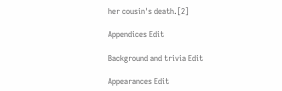her cousin's death.[2]

Appendices Edit

Background and trivia Edit

Appearances Edit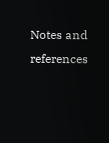Notes and references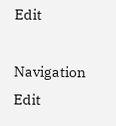Edit

Navigation Edit